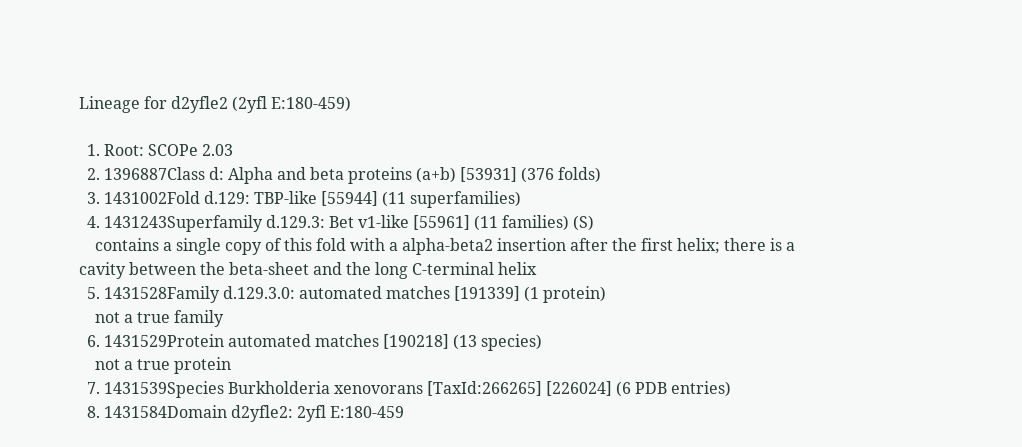Lineage for d2yfle2 (2yfl E:180-459)

  1. Root: SCOPe 2.03
  2. 1396887Class d: Alpha and beta proteins (a+b) [53931] (376 folds)
  3. 1431002Fold d.129: TBP-like [55944] (11 superfamilies)
  4. 1431243Superfamily d.129.3: Bet v1-like [55961] (11 families) (S)
    contains a single copy of this fold with a alpha-beta2 insertion after the first helix; there is a cavity between the beta-sheet and the long C-terminal helix
  5. 1431528Family d.129.3.0: automated matches [191339] (1 protein)
    not a true family
  6. 1431529Protein automated matches [190218] (13 species)
    not a true protein
  7. 1431539Species Burkholderia xenovorans [TaxId:266265] [226024] (6 PDB entries)
  8. 1431584Domain d2yfle2: 2yfl E:180-459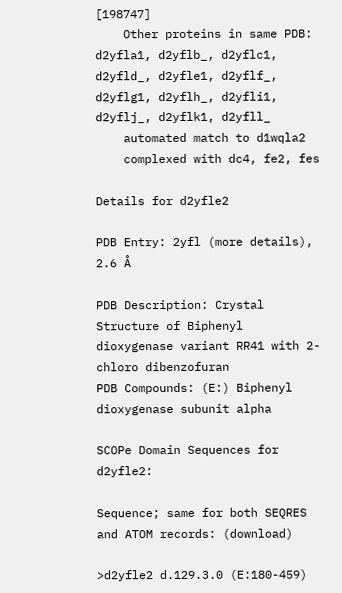[198747]
    Other proteins in same PDB: d2yfla1, d2yflb_, d2yflc1, d2yfld_, d2yfle1, d2yflf_, d2yflg1, d2yflh_, d2yfli1, d2yflj_, d2yflk1, d2yfll_
    automated match to d1wqla2
    complexed with dc4, fe2, fes

Details for d2yfle2

PDB Entry: 2yfl (more details), 2.6 Å

PDB Description: Crystal Structure of Biphenyl dioxygenase variant RR41 with 2-chloro dibenzofuran
PDB Compounds: (E:) Biphenyl dioxygenase subunit alpha

SCOPe Domain Sequences for d2yfle2:

Sequence; same for both SEQRES and ATOM records: (download)

>d2yfle2 d.129.3.0 (E:180-459)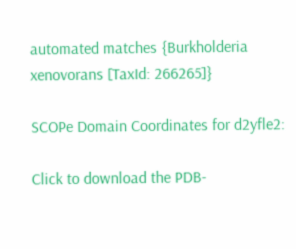automated matches {Burkholderia xenovorans [TaxId: 266265]}

SCOPe Domain Coordinates for d2yfle2:

Click to download the PDB-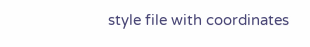style file with coordinates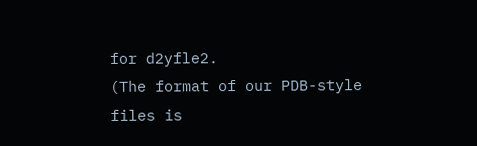for d2yfle2.
(The format of our PDB-style files is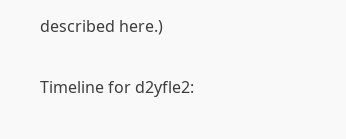described here.)

Timeline for d2yfle2: